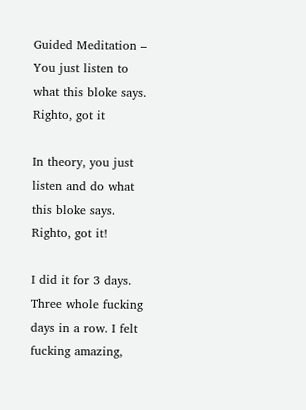Guided Meditation – You just listen to what this bloke says. Righto, got it

In theory, you just listen and do what this bloke says. Righto, got it!

I did it for 3 days. Three whole fucking days in a row. I felt fucking amazing,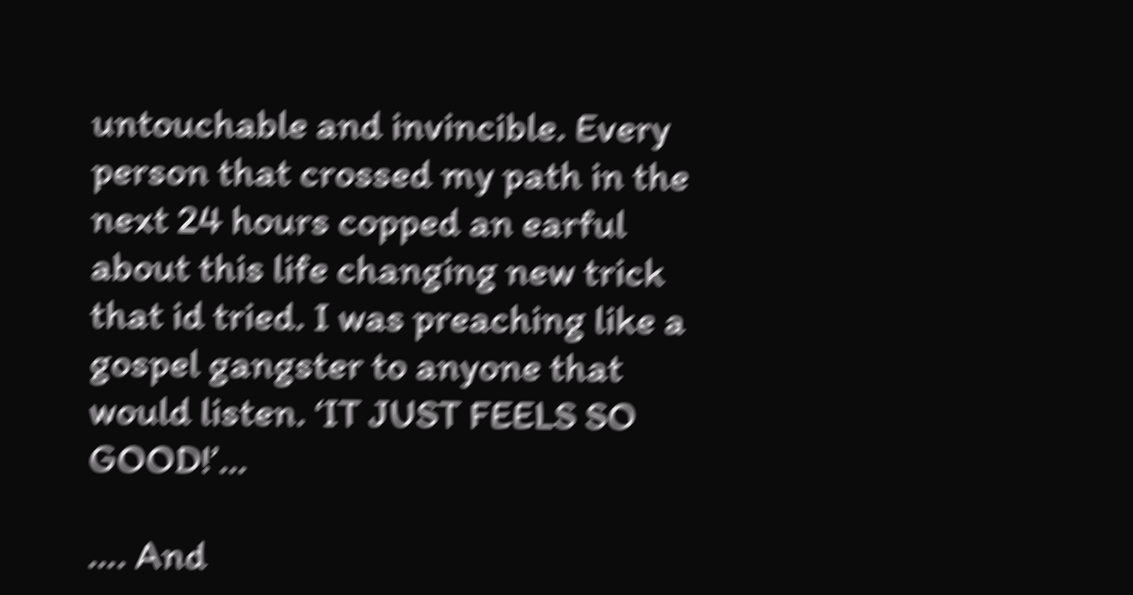untouchable and invincible. Every person that crossed my path in the next 24 hours copped an earful about this life changing new trick that id tried. I was preaching like a gospel gangster to anyone that would listen. ‘IT JUST FEELS SO GOOD!’…

…. And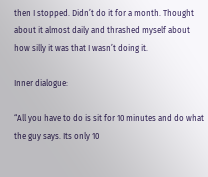then I stopped. Didn’t do it for a month. Thought about it almost daily and thrashed myself about how silly it was that I wasn’t doing it.

Inner dialogue:

“All you have to do is sit for 10 minutes and do what the guy says. Its only 10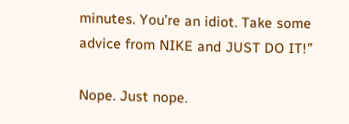minutes. You’re an idiot. Take some advice from NIKE and JUST DO IT!”

Nope. Just nope.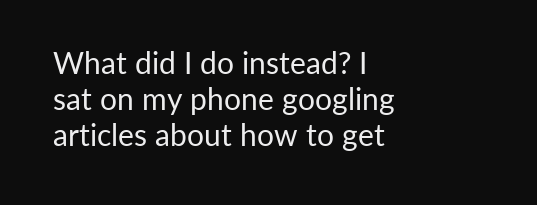What did I do instead? I sat on my phone googling articles about how to get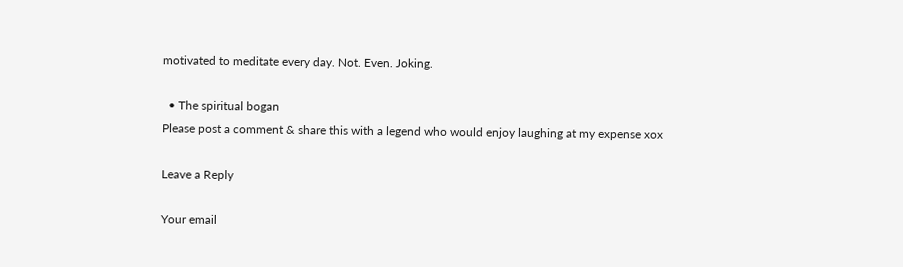motivated to meditate every day. Not. Even. Joking.

  • The spiritual bogan
Please post a comment & share this with a legend who would enjoy laughing at my expense xox

Leave a Reply

Your email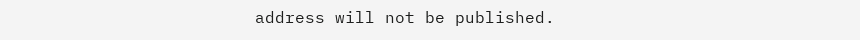address will not be published.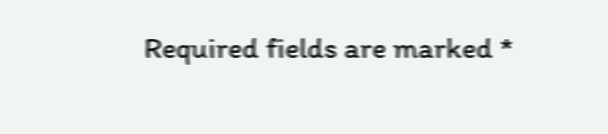Required fields are marked *